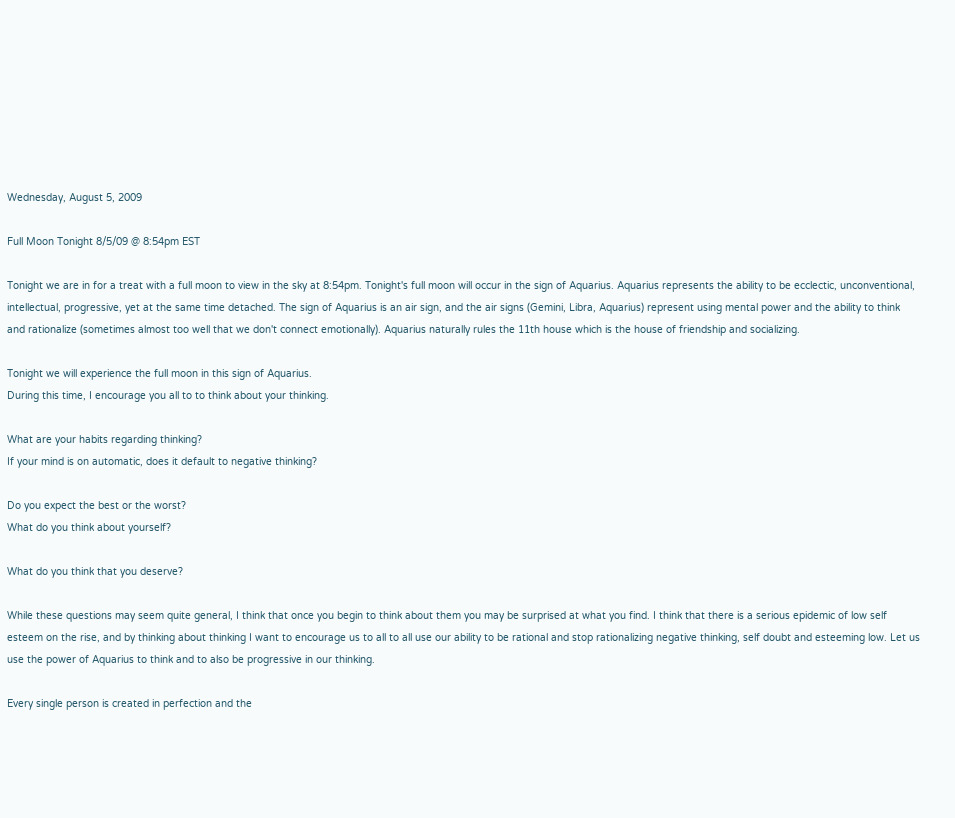Wednesday, August 5, 2009

Full Moon Tonight 8/5/09 @ 8:54pm EST

Tonight we are in for a treat with a full moon to view in the sky at 8:54pm. Tonight's full moon will occur in the sign of Aquarius. Aquarius represents the ability to be ecclectic, unconventional, intellectual, progressive, yet at the same time detached. The sign of Aquarius is an air sign, and the air signs (Gemini, Libra, Aquarius) represent using mental power and the ability to think and rationalize (sometimes almost too well that we don't connect emotionally). Aquarius naturally rules the 11th house which is the house of friendship and socializing.

Tonight we will experience the full moon in this sign of Aquarius.
During this time, I encourage you all to to think about your thinking.

What are your habits regarding thinking?
If your mind is on automatic, does it default to negative thinking?

Do you expect the best or the worst?
What do you think about yourself?

What do you think that you deserve?

While these questions may seem quite general, I think that once you begin to think about them you may be surprised at what you find. I think that there is a serious epidemic of low self esteem on the rise, and by thinking about thinking I want to encourage us to all to all use our ability to be rational and stop rationalizing negative thinking, self doubt and esteeming low. Let us use the power of Aquarius to think and to also be progressive in our thinking.

Every single person is created in perfection and the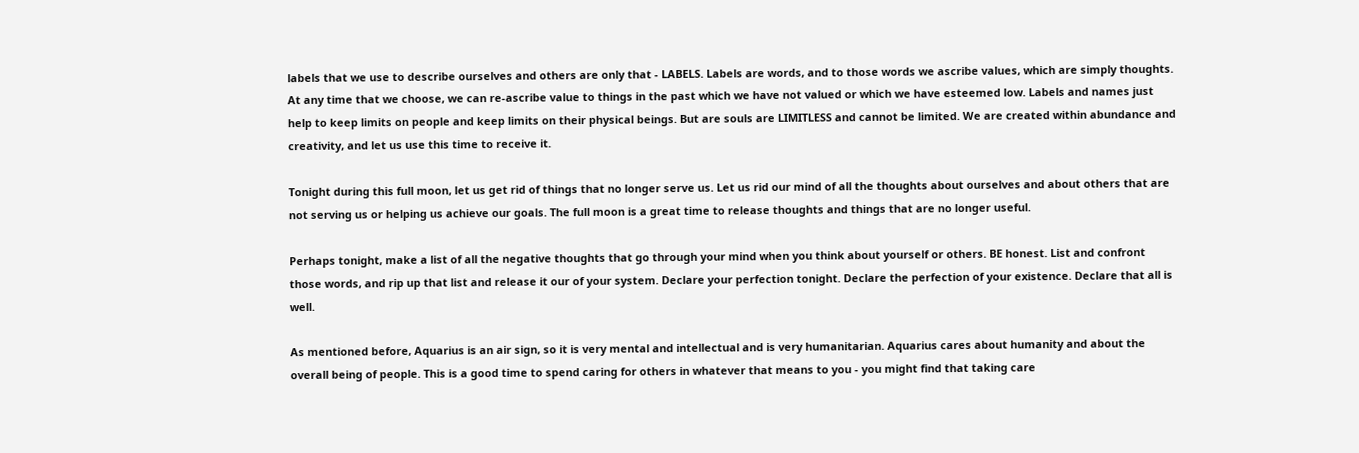labels that we use to describe ourselves and others are only that - LABELS. Labels are words, and to those words we ascribe values, which are simply thoughts. At any time that we choose, we can re-ascribe value to things in the past which we have not valued or which we have esteemed low. Labels and names just help to keep limits on people and keep limits on their physical beings. But are souls are LIMITLESS and cannot be limited. We are created within abundance and creativity, and let us use this time to receive it.

Tonight during this full moon, let us get rid of things that no longer serve us. Let us rid our mind of all the thoughts about ourselves and about others that are not serving us or helping us achieve our goals. The full moon is a great time to release thoughts and things that are no longer useful.

Perhaps tonight, make a list of all the negative thoughts that go through your mind when you think about yourself or others. BE honest. List and confront those words, and rip up that list and release it our of your system. Declare your perfection tonight. Declare the perfection of your existence. Declare that all is well.

As mentioned before, Aquarius is an air sign, so it is very mental and intellectual and is very humanitarian. Aquarius cares about humanity and about the overall being of people. This is a good time to spend caring for others in whatever that means to you - you might find that taking care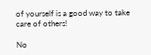of yourself is a good way to take care of others!

No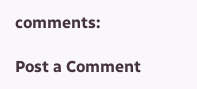comments:

Post a Comment